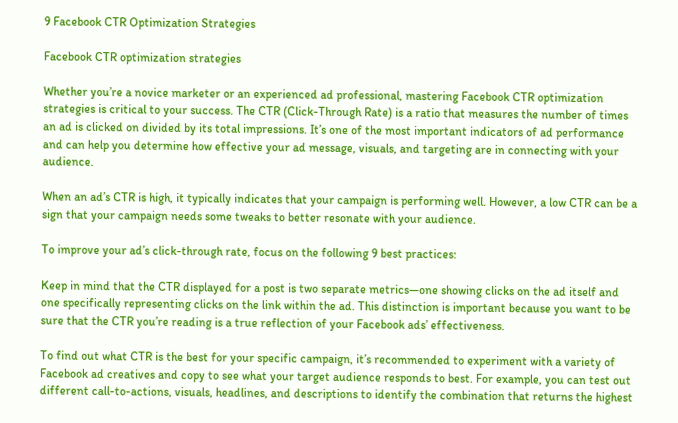9 Facebook CTR Optimization Strategies

Facebook CTR optimization strategies

Whether you’re a novice marketer or an experienced ad professional, mastering Facebook CTR optimization strategies is critical to your success. The CTR (Click-Through Rate) is a ratio that measures the number of times an ad is clicked on divided by its total impressions. It’s one of the most important indicators of ad performance and can help you determine how effective your ad message, visuals, and targeting are in connecting with your audience.

When an ad’s CTR is high, it typically indicates that your campaign is performing well. However, a low CTR can be a sign that your campaign needs some tweaks to better resonate with your audience.

To improve your ad’s click-through rate, focus on the following 9 best practices:

Keep in mind that the CTR displayed for a post is two separate metrics—one showing clicks on the ad itself and one specifically representing clicks on the link within the ad. This distinction is important because you want to be sure that the CTR you’re reading is a true reflection of your Facebook ads’ effectiveness.

To find out what CTR is the best for your specific campaign, it’s recommended to experiment with a variety of Facebook ad creatives and copy to see what your target audience responds to best. For example, you can test out different call-to-actions, visuals, headlines, and descriptions to identify the combination that returns the highest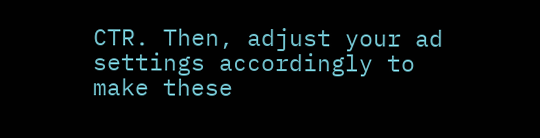CTR. Then, adjust your ad settings accordingly to make these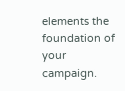elements the foundation of your campaign.